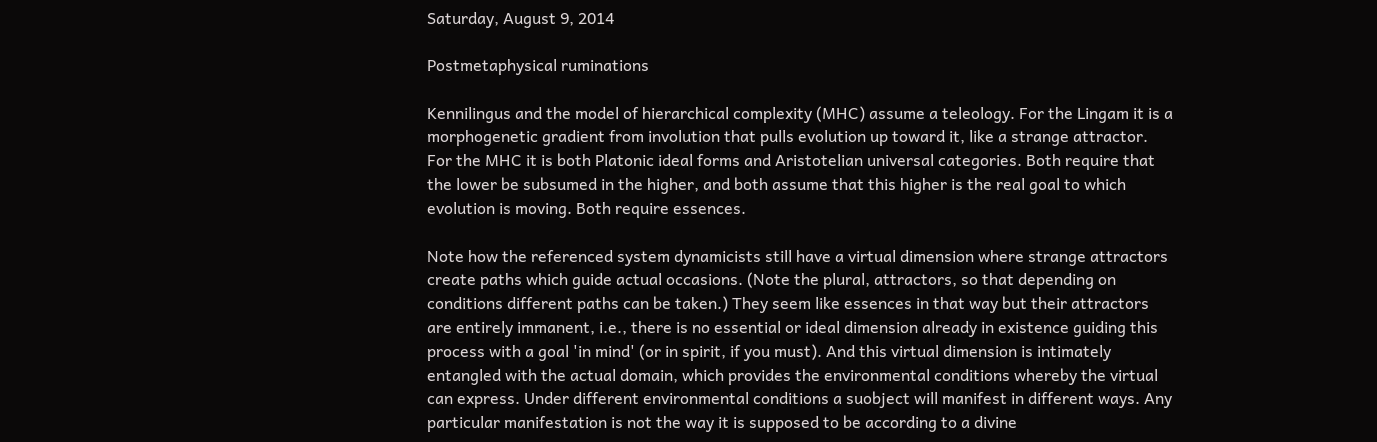Saturday, August 9, 2014

Postmetaphysical ruminations

Kennilingus and the model of hierarchical complexity (MHC) assume a teleology. For the Lingam it is a morphogenetic gradient from involution that pulls evolution up toward it, like a strange attractor. For the MHC it is both Platonic ideal forms and Aristotelian universal categories. Both require that the lower be subsumed in the higher, and both assume that this higher is the real goal to which evolution is moving. Both require essences.

Note how the referenced system dynamicists still have a virtual dimension where strange attractors create paths which guide actual occasions. (Note the plural, attractors, so that depending on conditions different paths can be taken.) They seem like essences in that way but their attractors are entirely immanent, i.e., there is no essential or ideal dimension already in existence guiding this process with a goal 'in mind' (or in spirit, if you must). And this virtual dimension is intimately entangled with the actual domain, which provides the environmental conditions whereby the virtual can express. Under different environmental conditions a suobject will manifest in different ways. Any particular manifestation is not the way it is supposed to be according to a divine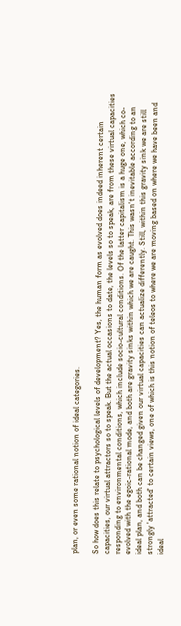plan, or even some rational notion of ideal categories.

So how does this relate to psychological levels of development? Yes, the human form as evolved does indeed inherent certain capacities, our virtual attractors so to speak. But the actual occasions to date, the levels so to speak, are from these virtual capacities responding to environmental conditions, which include socio-cultural conditions. Of the latter capitalism is a huge one, which co-evolved with the egoic-rational mode, and both are gravity sinks within which we are caught. This wasn't inevitable according to an ideal plan, and both can be changed given our virtual capacities can actualize differently. Still, within this gravity sink we are still strongly 'attracted' to certain views, one of which is this notion of teleos to where we are moving based on where we have been and ideal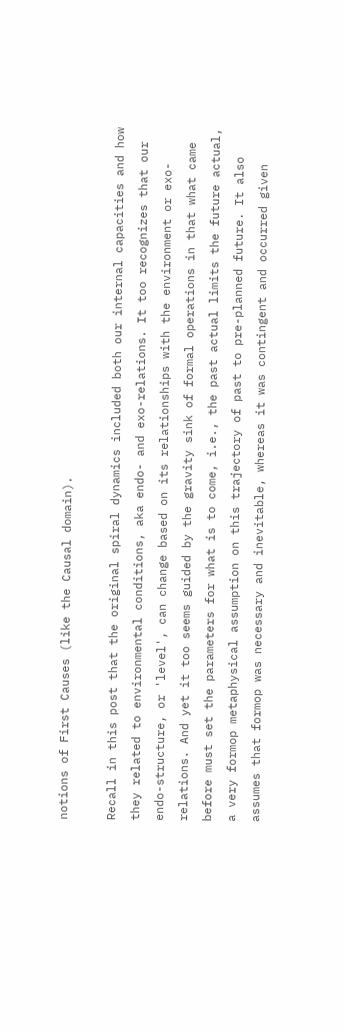notions of First Causes (like the Causal domain).

Recall in this post that the original spiral dynamics included both our internal capacities and how they related to environmental conditions, aka endo- and exo-relations. It too recognizes that our endo-structure, or 'level', can change based on its relationships with the environment or exo-relations. And yet it too seems guided by the gravity sink of formal operations in that what came before must set the parameters for what is to come, i.e., the past actual limits the future actual, a very formop metaphysical assumption on this trajectory of past to pre-planned future. It also assumes that formop was necessary and inevitable, whereas it was contingent and occurred given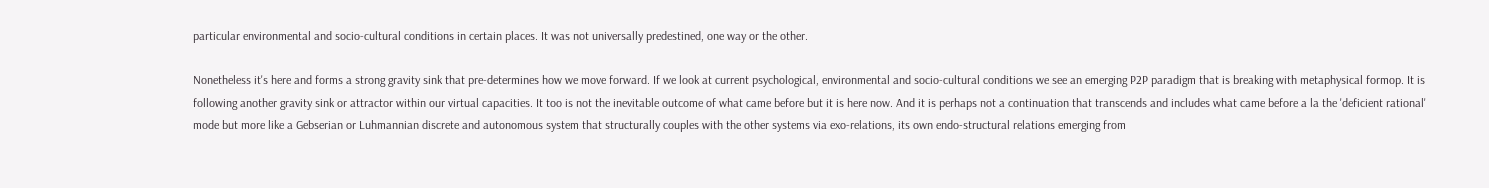particular environmental and socio-cultural conditions in certain places. It was not universally predestined, one way or the other.

Nonetheless it's here and forms a strong gravity sink that pre-determines how we move forward. If we look at current psychological, environmental and socio-cultural conditions we see an emerging P2P paradigm that is breaking with metaphysical formop. It is following another gravity sink or attractor within our virtual capacities. It too is not the inevitable outcome of what came before but it is here now. And it is perhaps not a continuation that transcends and includes what came before a la the 'deficient rational' mode but more like a Gebserian or Luhmannian discrete and autonomous system that structurally couples with the other systems via exo-relations, its own endo-structural relations emerging from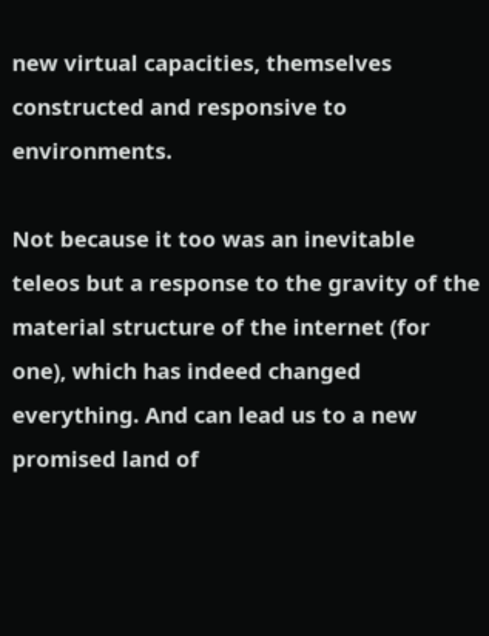new virtual capacities, themselves constructed and responsive to environments.

Not because it too was an inevitable teleos but a response to the gravity of the material structure of the internet (for one), which has indeed changed everything. And can lead us to a new promised land of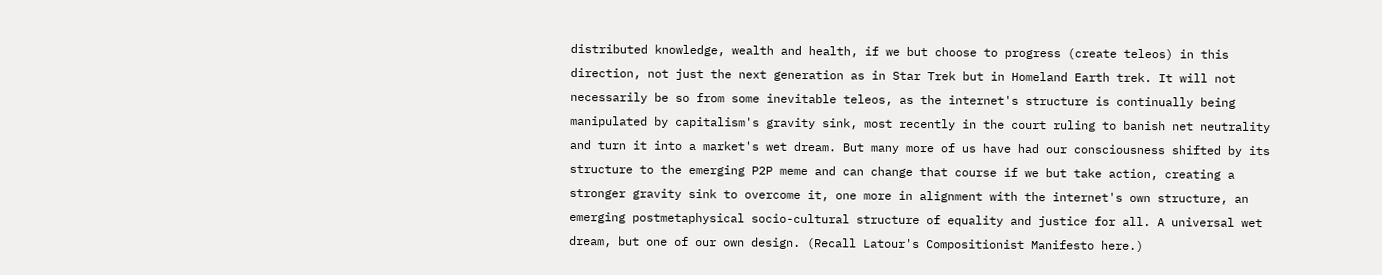distributed knowledge, wealth and health, if we but choose to progress (create teleos) in this direction, not just the next generation as in Star Trek but in Homeland Earth trek. It will not necessarily be so from some inevitable teleos, as the internet's structure is continually being manipulated by capitalism's gravity sink, most recently in the court ruling to banish net neutrality and turn it into a market's wet dream. But many more of us have had our consciousness shifted by its structure to the emerging P2P meme and can change that course if we but take action, creating a stronger gravity sink to overcome it, one more in alignment with the internet's own structure, an emerging postmetaphysical socio-cultural structure of equality and justice for all. A universal wet dream, but one of our own design. (Recall Latour's Compositionist Manifesto here.)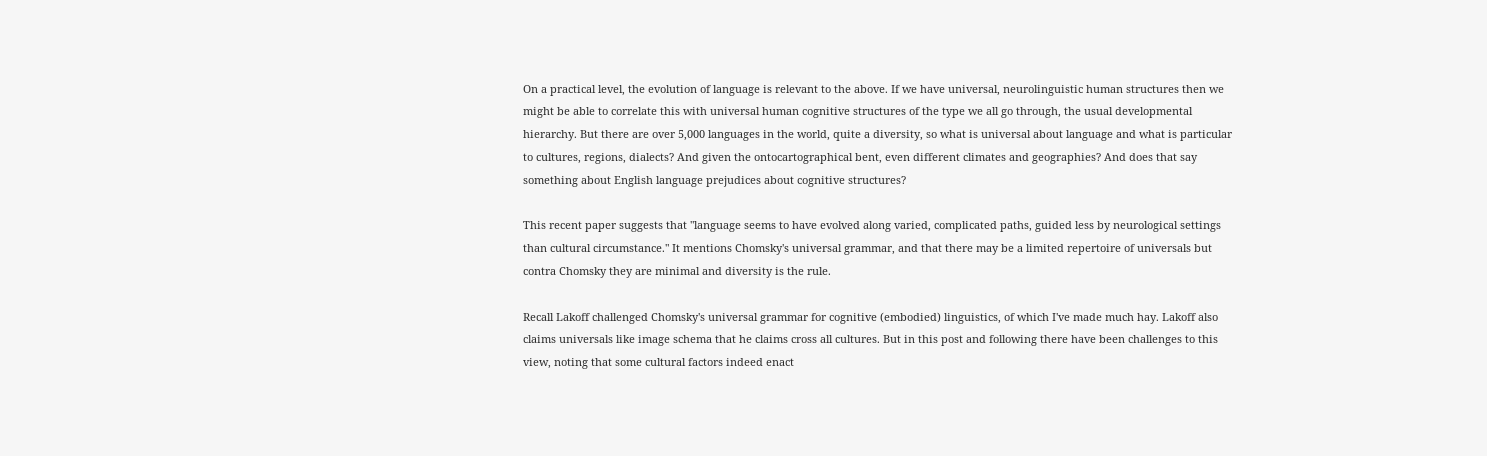On a practical level, the evolution of language is relevant to the above. If we have universal, neurolinguistic human structures then we might be able to correlate this with universal human cognitive structures of the type we all go through, the usual developmental hierarchy. But there are over 5,000 languages in the world, quite a diversity, so what is universal about language and what is particular to cultures, regions, dialects? And given the ontocartographical bent, even different climates and geographies? And does that say something about English language prejudices about cognitive structures?

This recent paper suggests that "language seems to have evolved along varied, complicated paths, guided less by neurological settings than cultural circumstance." It mentions Chomsky's universal grammar, and that there may be a limited repertoire of universals but contra Chomsky they are minimal and diversity is the rule.

Recall Lakoff challenged Chomsky's universal grammar for cognitive (embodied) linguistics, of which I've made much hay. Lakoff also claims universals like image schema that he claims cross all cultures. But in this post and following there have been challenges to this view, noting that some cultural factors indeed enact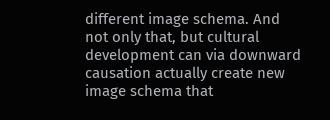different image schema. And not only that, but cultural development can via downward causation actually create new image schema that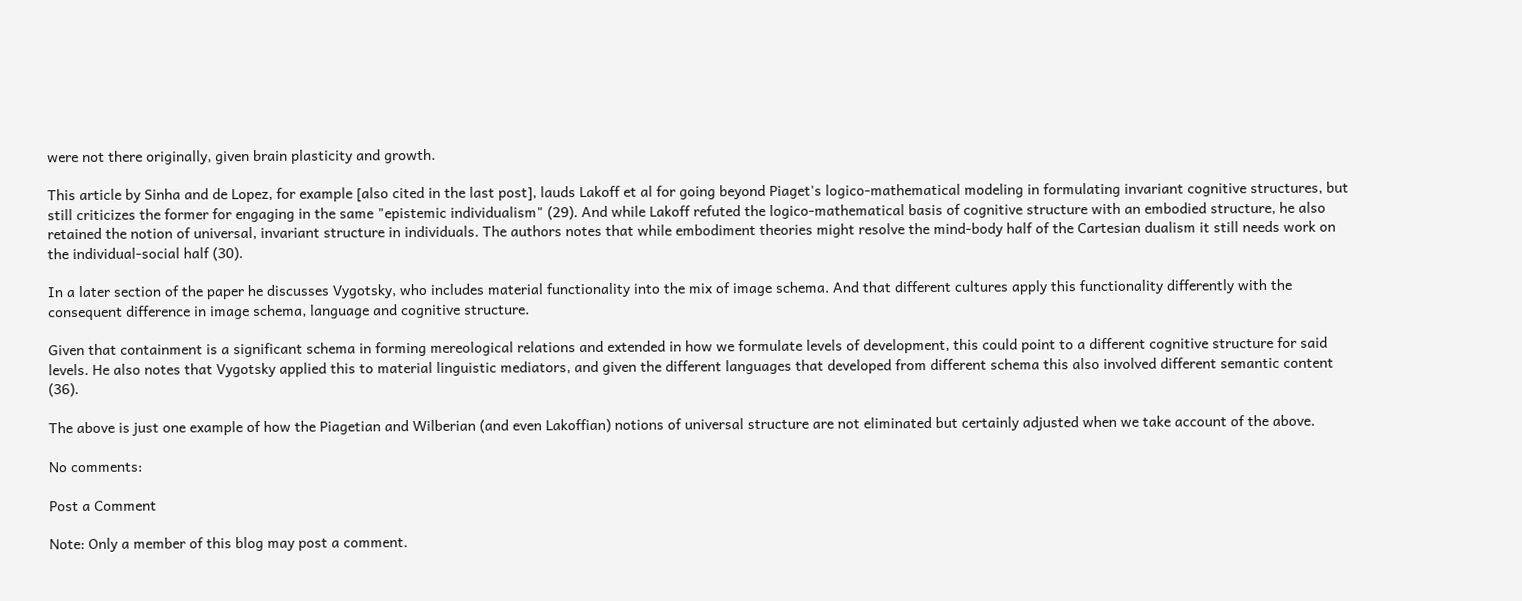were not there originally, given brain plasticity and growth.

This article by Sinha and de Lopez, for example [also cited in the last post], lauds Lakoff et al for going beyond Piaget's logico-mathematical modeling in formulating invariant cognitive structures, but still criticizes the former for engaging in the same "epistemic individualism" (29). And while Lakoff refuted the logico-mathematical basis of cognitive structure with an embodied structure, he also  retained the notion of universal, invariant structure in individuals. The authors notes that while embodiment theories might resolve the mind-body half of the Cartesian dualism it still needs work on the individual-social half (30).

In a later section of the paper he discusses Vygotsky, who includes material functionality into the mix of image schema. And that different cultures apply this functionality differently with the consequent difference in image schema, language and cognitive structure.

Given that containment is a significant schema in forming mereological relations and extended in how we formulate levels of development, this could point to a different cognitive structure for said levels. He also notes that Vygotsky applied this to material linguistic mediators, and given the different languages that developed from different schema this also involved different semantic content (36).

The above is just one example of how the Piagetian and Wilberian (and even Lakoffian) notions of universal structure are not eliminated but certainly adjusted when we take account of the above.

No comments:

Post a Comment

Note: Only a member of this blog may post a comment.